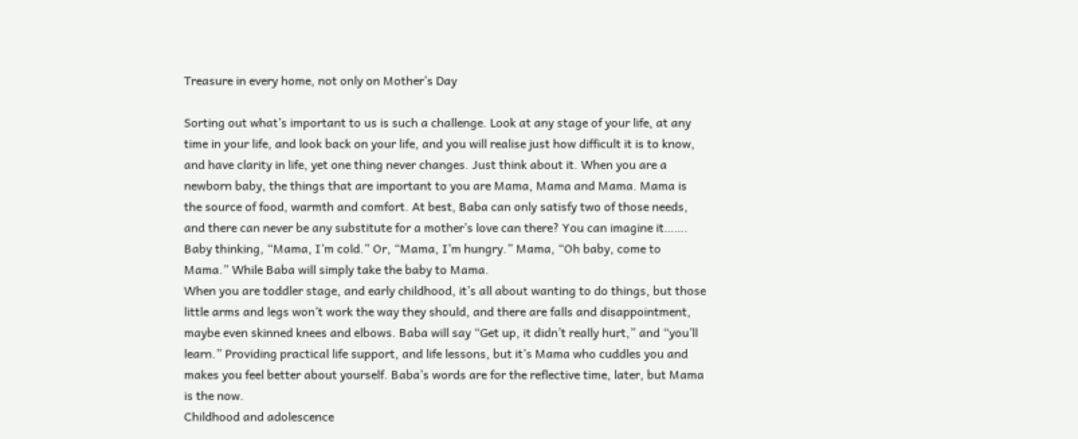Treasure in every home, not only on Mother’s Day

Sorting out what’s important to us is such a challenge. Look at any stage of your life, at any time in your life, and look back on your life, and you will realise just how difficult it is to know, and have clarity in life, yet one thing never changes. Just think about it. When you are a newborn baby, the things that are important to you are Mama, Mama and Mama. Mama is the source of food, warmth and comfort. At best, Baba can only satisfy two of those needs, and there can never be any substitute for a mother’s love can there? You can imagine it……. Baby thinking, “Mama, I’m cold.” Or, “Mama, I’m hungry.” Mama, “Oh baby, come to Mama.” While Baba will simply take the baby to Mama.
When you are toddler stage, and early childhood, it’s all about wanting to do things, but those little arms and legs won’t work the way they should, and there are falls and disappointment, maybe even skinned knees and elbows. Baba will say “Get up, it didn’t really hurt,” and “you’ll learn.” Providing practical life support, and life lessons, but it’s Mama who cuddles you and makes you feel better about yourself. Baba’s words are for the reflective time, later, but Mama is the now.
Childhood and adolescence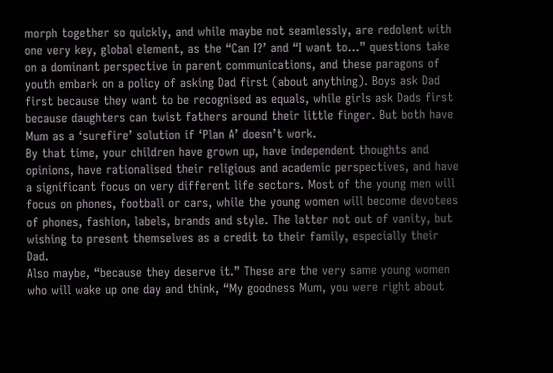morph together so quickly, and while maybe not seamlessly, are redolent with one very key, global element, as the “Can I?’ and “I want to…” questions take on a dominant perspective in parent communications, and these paragons of youth embark on a policy of asking Dad first (about anything). Boys ask Dad first because they want to be recognised as equals, while girls ask Dads first because daughters can twist fathers around their little finger. But both have Mum as a ‘surefire’ solution if ‘Plan A’ doesn’t work.
By that time, your children have grown up, have independent thoughts and opinions, have rationalised their religious and academic perspectives, and have a significant focus on very different life sectors. Most of the young men will focus on phones, football or cars, while the young women will become devotees of phones, fashion, labels, brands and style. The latter not out of vanity, but wishing to present themselves as a credit to their family, especially their Dad.
Also maybe, “because they deserve it.” These are the very same young women who will wake up one day and think, “My goodness Mum, you were right about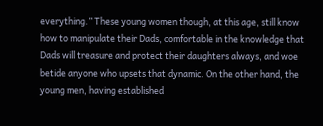everything.” These young women though, at this age, still know how to manipulate their Dads, comfortable in the knowledge that Dads will treasure and protect their daughters always, and woe betide anyone who upsets that dynamic. On the other hand, the young men, having established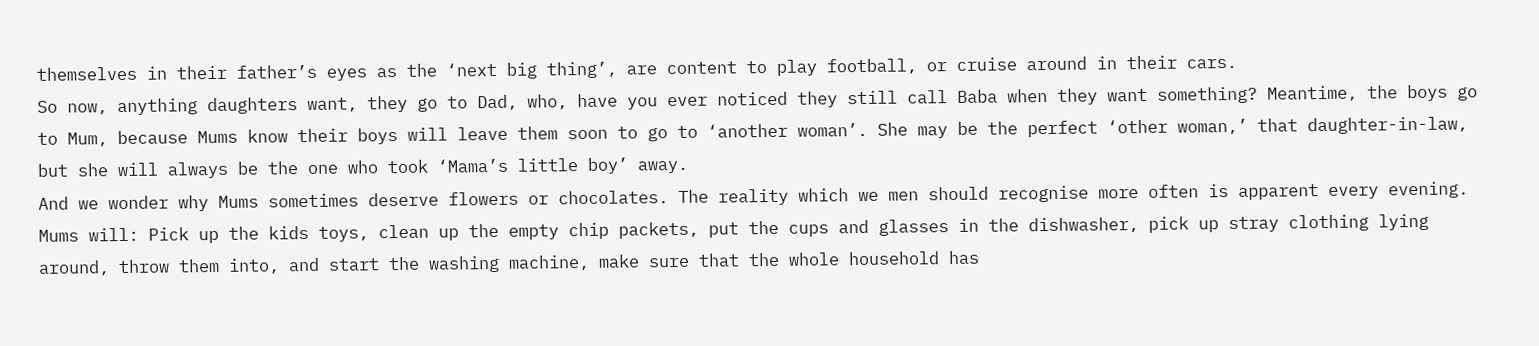themselves in their father’s eyes as the ‘next big thing’, are content to play football, or cruise around in their cars.
So now, anything daughters want, they go to Dad, who, have you ever noticed they still call Baba when they want something? Meantime, the boys go to Mum, because Mums know their boys will leave them soon to go to ‘another woman’. She may be the perfect ‘other woman,’ that daughter-in-law, but she will always be the one who took ‘Mama’s little boy’ away.
And we wonder why Mums sometimes deserve flowers or chocolates. The reality which we men should recognise more often is apparent every evening. Mums will: Pick up the kids toys, clean up the empty chip packets, put the cups and glasses in the dishwasher, pick up stray clothing lying around, throw them into, and start the washing machine, make sure that the whole household has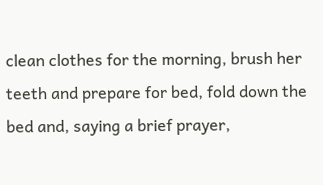clean clothes for the morning, brush her teeth and prepare for bed, fold down the bed and, saying a brief prayer,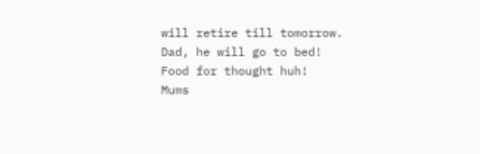will retire till tomorrow.
Dad, he will go to bed!
Food for thought huh!
Mums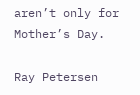aren’t only for Mother’s Day.

Ray Petersen